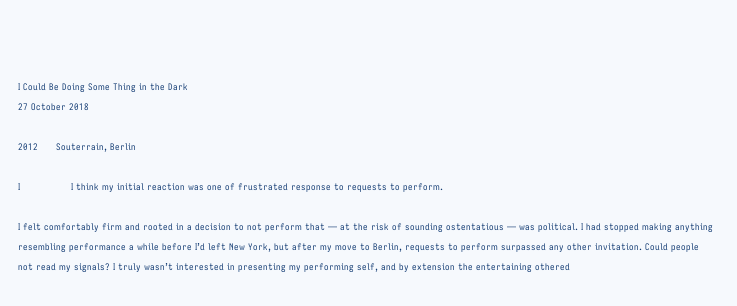I Could Be Doing Some Thing in the Dark
27 October 2018

2012      Souterrain, Berlin

I                 I think my initial reaction was one of frustrated response to requests to perform.

I felt comfortably firm and rooted in a decision to not perform that — at the risk of sounding ostentatious — was political. I had stopped making anything resembling performance a while before I’d left New York, but after my move to Berlin, requests to perform surpassed any other invitation. Could people not read my signals? I truly wasn’t interested in presenting my performing self, and by extension the entertaining othered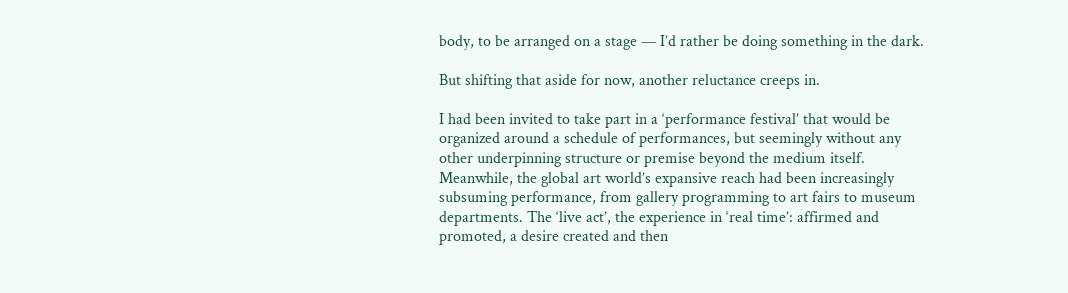body, to be arranged on a stage — I’d rather be doing something in the dark.

But shifting that aside for now, another reluctance creeps in.

I had been invited to take part in a ‘performance festival’ that would be organized around a schedule of performances, but seemingly without any other underpinning structure or premise beyond the medium itself. Meanwhile, the global art world’s expansive reach had been increasingly subsuming performance, from gallery programming to art fairs to museum departments. The ‘live act’, the experience in ‘real time’: affirmed and promoted, a desire created and then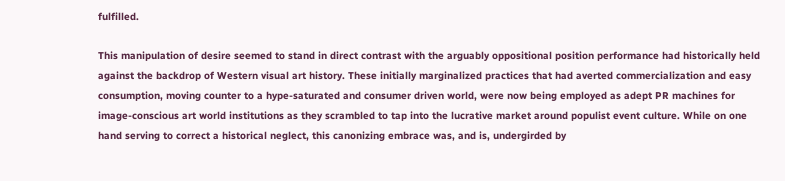fulfilled.

This manipulation of desire seemed to stand in direct contrast with the arguably oppositional position performance had historically held against the backdrop of Western visual art history. These initially marginalized practices that had averted commercialization and easy consumption, moving counter to a hype-saturated and consumer driven world, were now being employed as adept PR machines for image-conscious art world institutions as they scrambled to tap into the lucrative market around populist event culture. While on one hand serving to correct a historical neglect, this canonizing embrace was, and is, undergirded by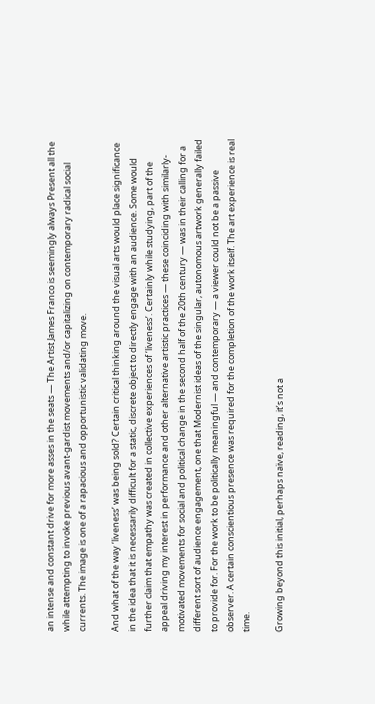an intense and constant drive for more asses in the seats — The Artist James Franco is seemingly always Present all the while attempting to invoke previous avant-gardist movements and/or capitalizing on contemporary radical social currents. The image is one of a rapacious and opportunistic validating move.

And what of the way ‘liveness’ was being sold? Certain critical thinking around the visual arts would place significance in the idea that it is necessarily difficult for a static, discrete object to directly engage with an audience. Some would further claim that empathy was created in collective experiences of ‘liveness’. Certainly while studying, part of the appeal driving my interest in performance and other alternative artistic practices — these coinciding with similarly-motivated movements for social and political change in the second half of the 20th century — was in their calling for a different sort of audience engagement, one that Modernist ideas of the singular, autonomous artwork generally failed to provide for. For the work to be politically meaningful — and contemporary — a viewer could not be a passive observer. A certain conscientious presence was required for the completion of the work itself. The art experience is real time.

Growing beyond this initial, perhaps naïve, reading, it’s not a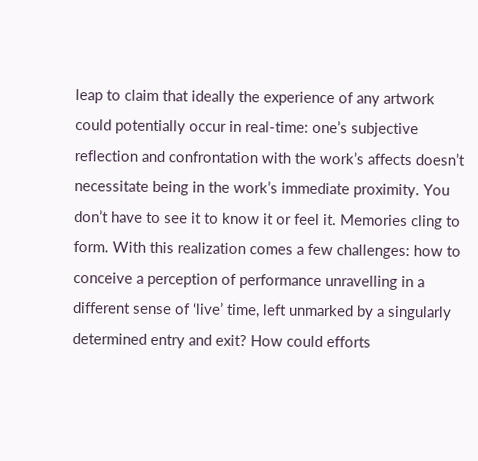leap to claim that ideally the experience of any artwork could potentially occur in real-time: one’s subjective reflection and confrontation with the work’s affects doesn’t necessitate being in the work’s immediate proximity. You don’t have to see it to know it or feel it. Memories cling to form. With this realization comes a few challenges: how to conceive a perception of performance unravelling in a different sense of ‘live’ time, left unmarked by a singularly determined entry and exit? How could efforts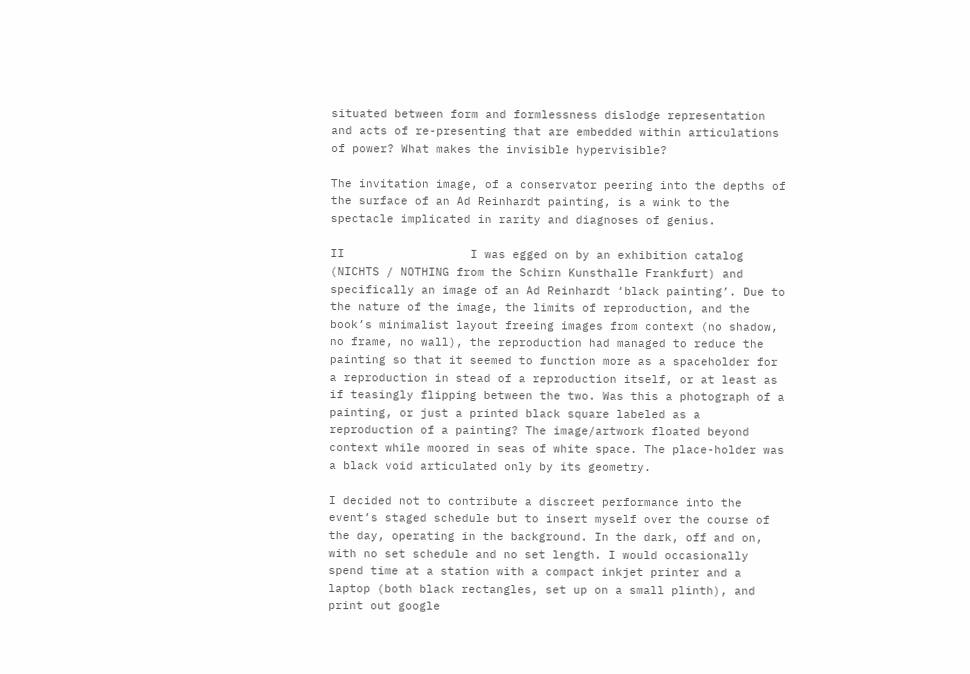situated between form and formlessness dislodge representation and acts of re-presenting that are embedded within articulations of power? What makes the invisible hypervisible?

The invitation image, of a conservator peering into the depths of the surface of an Ad Reinhardt painting, is a wink to the spectacle implicated in rarity and diagnoses of genius.

II                  I was egged on by an exhibition catalog (NICHTS / NOTHING from the Schirn Kunsthalle Frankfurt) and specifically an image of an Ad Reinhardt ‘black painting’. Due to the nature of the image, the limits of reproduction, and the book’s minimalist layout freeing images from context (no shadow, no frame, no wall), the reproduction had managed to reduce the painting so that it seemed to function more as a spaceholder for a reproduction in stead of a reproduction itself, or at least as if teasingly flipping between the two. Was this a photograph of a painting, or just a printed black square labeled as a reproduction of a painting? The image/artwork floated beyond context while moored in seas of white space. The place-holder was a black void articulated only by its geometry.

I decided not to contribute a discreet performance into the event’s staged schedule but to insert myself over the course of the day, operating in the background. In the dark, off and on, with no set schedule and no set length. I would occasionally spend time at a station with a compact inkjet printer and a laptop (both black rectangles, set up on a small plinth), and print out google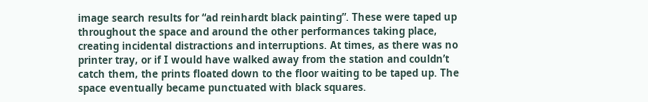image search results for “ad reinhardt black painting”. These were taped up throughout the space and around the other performances taking place, creating incidental distractions and interruptions. At times, as there was no printer tray, or if I would have walked away from the station and couldn’t catch them, the prints floated down to the floor waiting to be taped up. The space eventually became punctuated with black squares.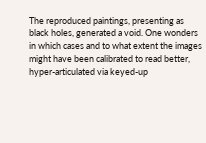The reproduced paintings, presenting as black holes, generated a void. One wonders in which cases and to what extent the images might have been calibrated to read better, hyper-articulated via keyed-up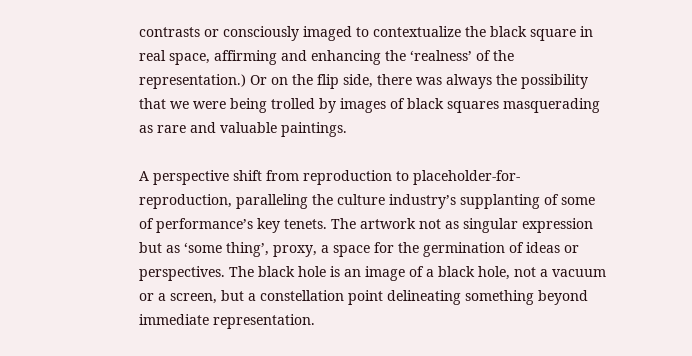contrasts or consciously imaged to contextualize the black square in real space, affirming and enhancing the ‘realness’ of the representation.) Or on the flip side, there was always the possibility that we were being trolled by images of black squares masquerading as rare and valuable paintings.

A perspective shift from reproduction to placeholder-for-reproduction, paralleling the culture industry’s supplanting of some of performance’s key tenets. The artwork not as singular expression but as ‘some thing’, proxy, a space for the germination of ideas or perspectives. The black hole is an image of a black hole, not a vacuum or a screen, but a constellation point delineating something beyond immediate representation.